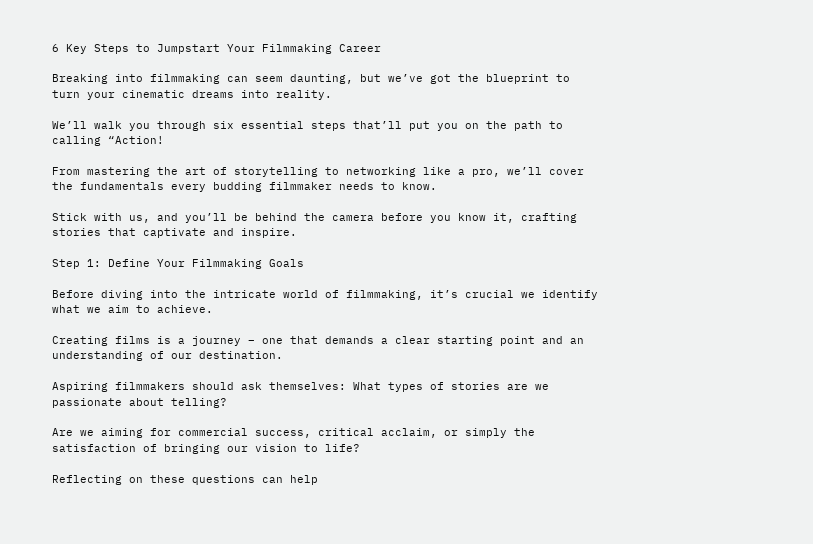6 Key Steps to Jumpstart Your Filmmaking Career

Breaking into filmmaking can seem daunting, but we’ve got the blueprint to turn your cinematic dreams into reality.

We’ll walk you through six essential steps that’ll put you on the path to calling “Action!

From mastering the art of storytelling to networking like a pro, we’ll cover the fundamentals every budding filmmaker needs to know.

Stick with us, and you’ll be behind the camera before you know it, crafting stories that captivate and inspire.

Step 1: Define Your Filmmaking Goals

Before diving into the intricate world of filmmaking, it’s crucial we identify what we aim to achieve.

Creating films is a journey – one that demands a clear starting point and an understanding of our destination.

Aspiring filmmakers should ask themselves: What types of stories are we passionate about telling?

Are we aiming for commercial success, critical acclaim, or simply the satisfaction of bringing our vision to life?

Reflecting on these questions can help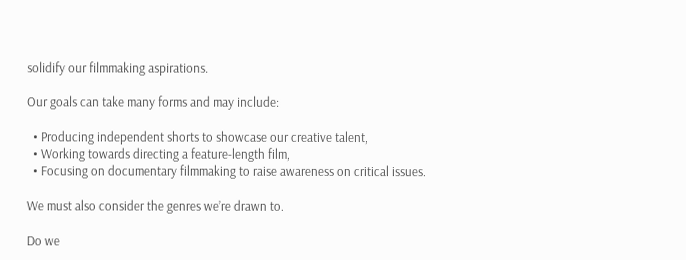solidify our filmmaking aspirations.

Our goals can take many forms and may include:

  • Producing independent shorts to showcase our creative talent,
  • Working towards directing a feature-length film,
  • Focusing on documentary filmmaking to raise awareness on critical issues.

We must also consider the genres we’re drawn to.

Do we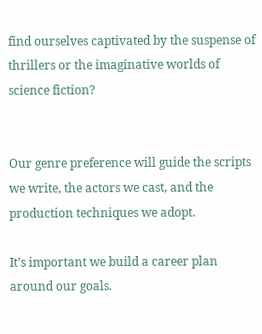find ourselves captivated by the suspense of thrillers or the imaginative worlds of science fiction?


Our genre preference will guide the scripts we write, the actors we cast, and the production techniques we adopt.

It’s important we build a career plan around our goals.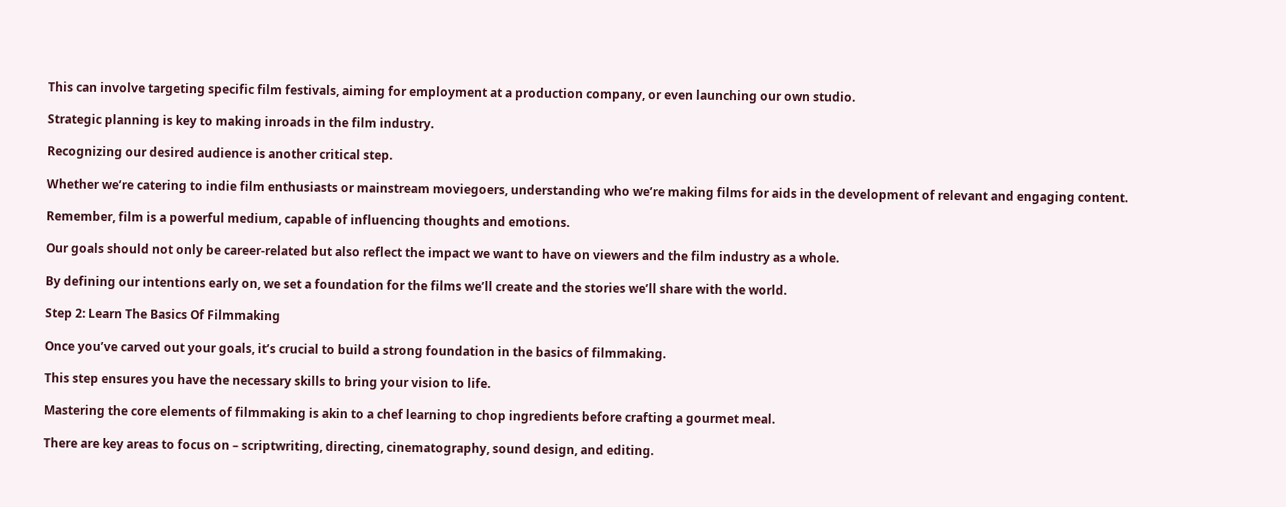This can involve targeting specific film festivals, aiming for employment at a production company, or even launching our own studio.

Strategic planning is key to making inroads in the film industry.

Recognizing our desired audience is another critical step.

Whether we’re catering to indie film enthusiasts or mainstream moviegoers, understanding who we’re making films for aids in the development of relevant and engaging content.

Remember, film is a powerful medium, capable of influencing thoughts and emotions.

Our goals should not only be career-related but also reflect the impact we want to have on viewers and the film industry as a whole.

By defining our intentions early on, we set a foundation for the films we’ll create and the stories we’ll share with the world.

Step 2: Learn The Basics Of Filmmaking

Once you’ve carved out your goals, it’s crucial to build a strong foundation in the basics of filmmaking.

This step ensures you have the necessary skills to bring your vision to life.

Mastering the core elements of filmmaking is akin to a chef learning to chop ingredients before crafting a gourmet meal.

There are key areas to focus on – scriptwriting, directing, cinematography, sound design, and editing.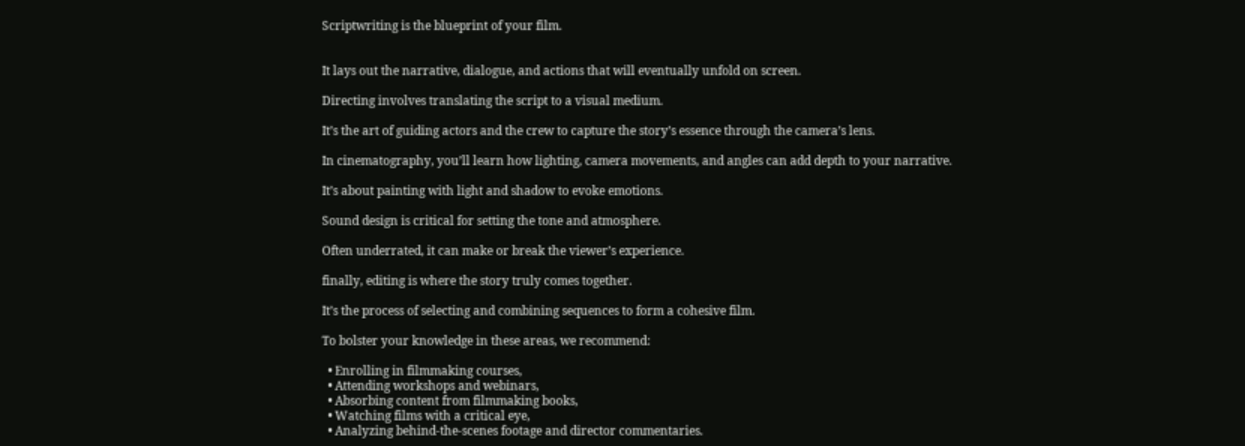Scriptwriting is the blueprint of your film.


It lays out the narrative, dialogue, and actions that will eventually unfold on screen.

Directing involves translating the script to a visual medium.

It’s the art of guiding actors and the crew to capture the story’s essence through the camera’s lens.

In cinematography, you’ll learn how lighting, camera movements, and angles can add depth to your narrative.

It’s about painting with light and shadow to evoke emotions.

Sound design is critical for setting the tone and atmosphere.

Often underrated, it can make or break the viewer’s experience.

finally, editing is where the story truly comes together.

It’s the process of selecting and combining sequences to form a cohesive film.

To bolster your knowledge in these areas, we recommend:

  • Enrolling in filmmaking courses,
  • Attending workshops and webinars,
  • Absorbing content from filmmaking books,
  • Watching films with a critical eye,
  • Analyzing behind-the-scenes footage and director commentaries.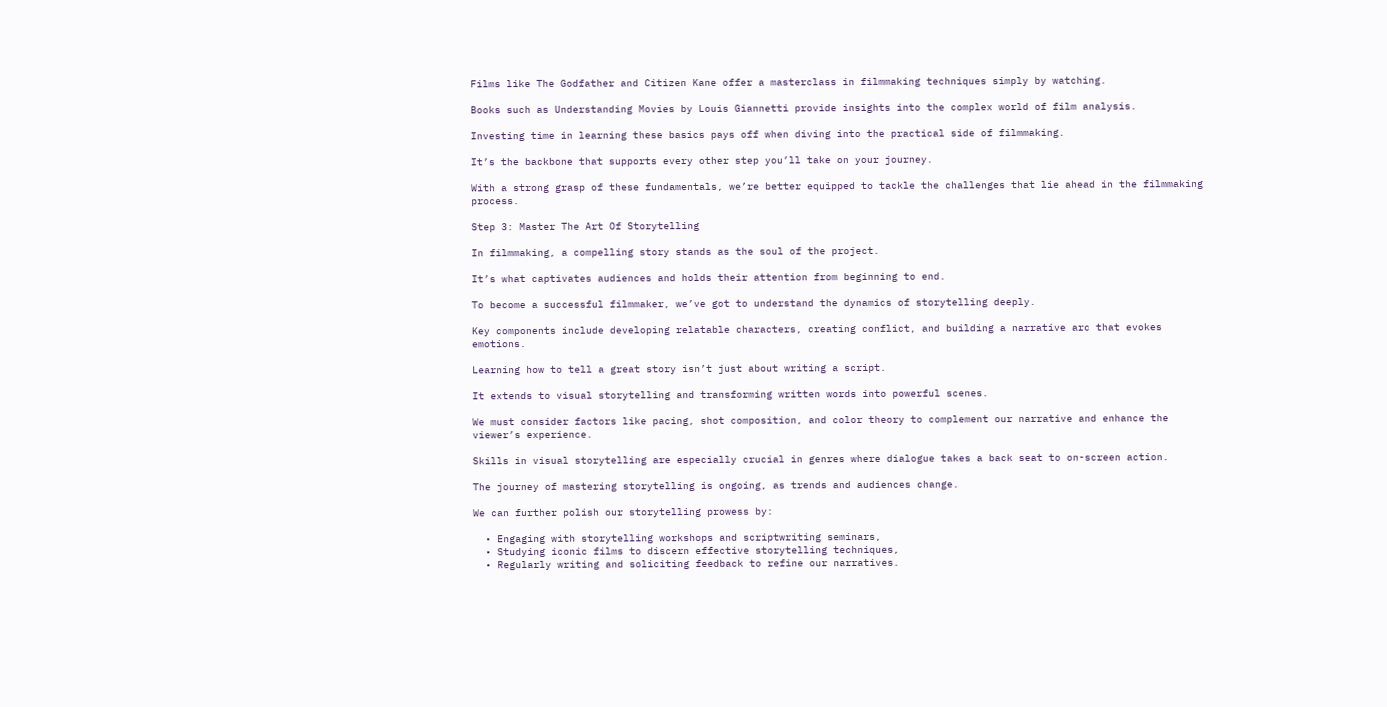Films like The Godfather and Citizen Kane offer a masterclass in filmmaking techniques simply by watching.

Books such as Understanding Movies by Louis Giannetti provide insights into the complex world of film analysis.

Investing time in learning these basics pays off when diving into the practical side of filmmaking.

It’s the backbone that supports every other step you’ll take on your journey.

With a strong grasp of these fundamentals, we’re better equipped to tackle the challenges that lie ahead in the filmmaking process.

Step 3: Master The Art Of Storytelling

In filmmaking, a compelling story stands as the soul of the project.

It’s what captivates audiences and holds their attention from beginning to end.

To become a successful filmmaker, we’ve got to understand the dynamics of storytelling deeply.

Key components include developing relatable characters, creating conflict, and building a narrative arc that evokes emotions.

Learning how to tell a great story isn’t just about writing a script.

It extends to visual storytelling and transforming written words into powerful scenes.

We must consider factors like pacing, shot composition, and color theory to complement our narrative and enhance the viewer’s experience.

Skills in visual storytelling are especially crucial in genres where dialogue takes a back seat to on-screen action.

The journey of mastering storytelling is ongoing, as trends and audiences change.

We can further polish our storytelling prowess by:

  • Engaging with storytelling workshops and scriptwriting seminars,
  • Studying iconic films to discern effective storytelling techniques,
  • Regularly writing and soliciting feedback to refine our narratives.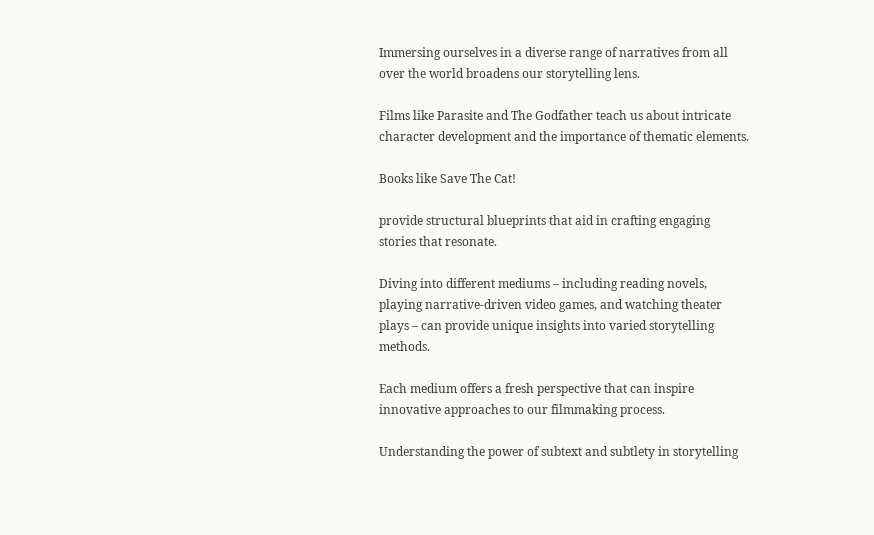Immersing ourselves in a diverse range of narratives from all over the world broadens our storytelling lens.

Films like Parasite and The Godfather teach us about intricate character development and the importance of thematic elements.

Books like Save The Cat!

provide structural blueprints that aid in crafting engaging stories that resonate.

Diving into different mediums – including reading novels, playing narrative-driven video games, and watching theater plays – can provide unique insights into varied storytelling methods.

Each medium offers a fresh perspective that can inspire innovative approaches to our filmmaking process.

Understanding the power of subtext and subtlety in storytelling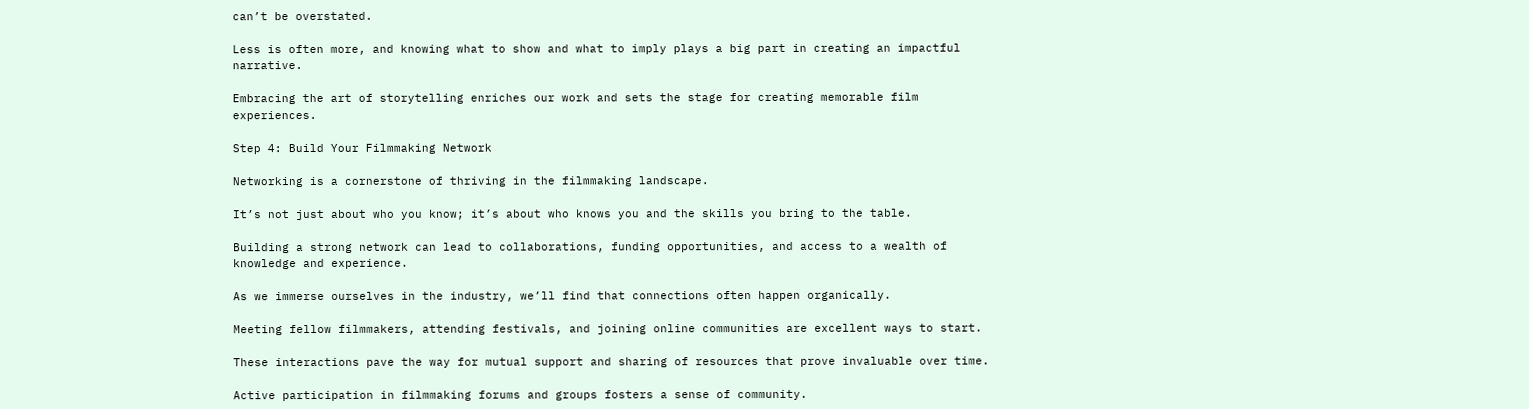can’t be overstated.

Less is often more, and knowing what to show and what to imply plays a big part in creating an impactful narrative.

Embracing the art of storytelling enriches our work and sets the stage for creating memorable film experiences.

Step 4: Build Your Filmmaking Network

Networking is a cornerstone of thriving in the filmmaking landscape.

It’s not just about who you know; it’s about who knows you and the skills you bring to the table.

Building a strong network can lead to collaborations, funding opportunities, and access to a wealth of knowledge and experience.

As we immerse ourselves in the industry, we’ll find that connections often happen organically.

Meeting fellow filmmakers, attending festivals, and joining online communities are excellent ways to start.

These interactions pave the way for mutual support and sharing of resources that prove invaluable over time.

Active participation in filmmaking forums and groups fosters a sense of community.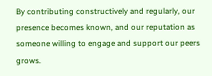By contributing constructively and regularly, our presence becomes known, and our reputation as someone willing to engage and support our peers grows.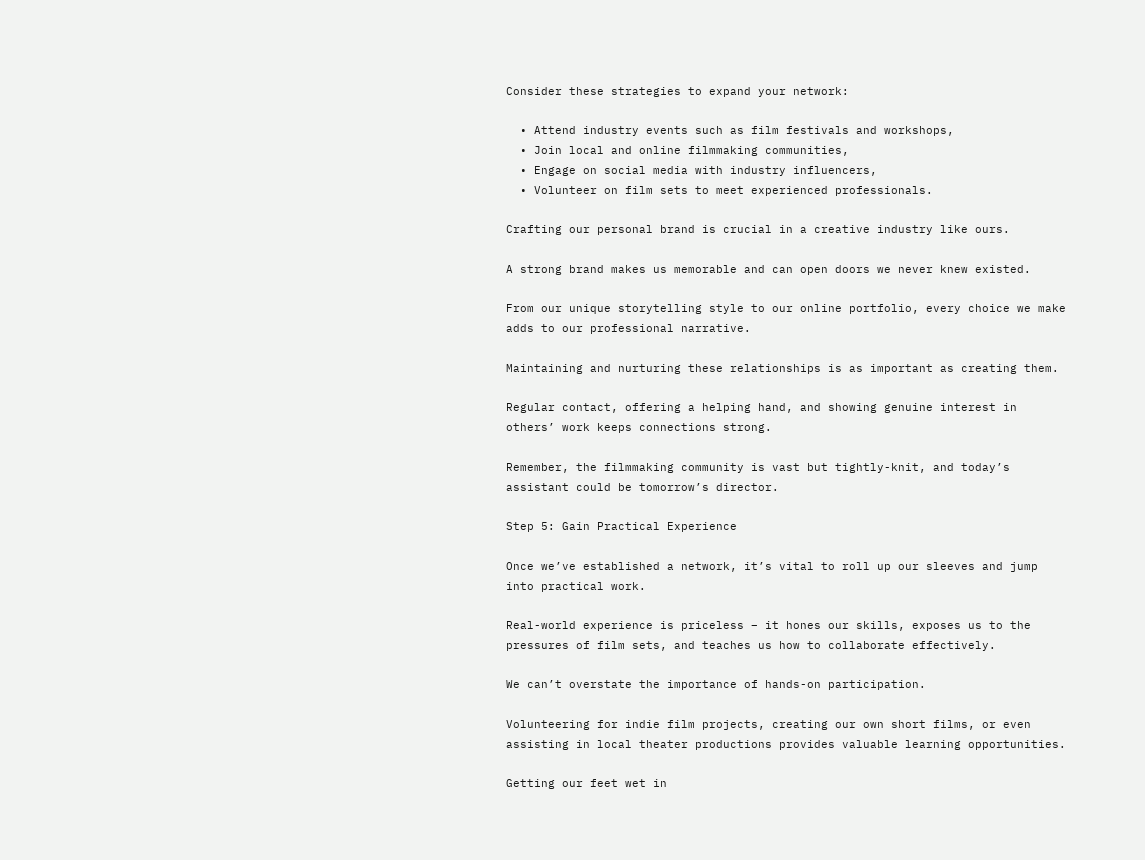Consider these strategies to expand your network:

  • Attend industry events such as film festivals and workshops,
  • Join local and online filmmaking communities,
  • Engage on social media with industry influencers,
  • Volunteer on film sets to meet experienced professionals.

Crafting our personal brand is crucial in a creative industry like ours.

A strong brand makes us memorable and can open doors we never knew existed.

From our unique storytelling style to our online portfolio, every choice we make adds to our professional narrative.

Maintaining and nurturing these relationships is as important as creating them.

Regular contact, offering a helping hand, and showing genuine interest in others’ work keeps connections strong.

Remember, the filmmaking community is vast but tightly-knit, and today’s assistant could be tomorrow’s director.

Step 5: Gain Practical Experience

Once we’ve established a network, it’s vital to roll up our sleeves and jump into practical work.

Real-world experience is priceless – it hones our skills, exposes us to the pressures of film sets, and teaches us how to collaborate effectively.

We can’t overstate the importance of hands-on participation.

Volunteering for indie film projects, creating our own short films, or even assisting in local theater productions provides valuable learning opportunities.

Getting our feet wet in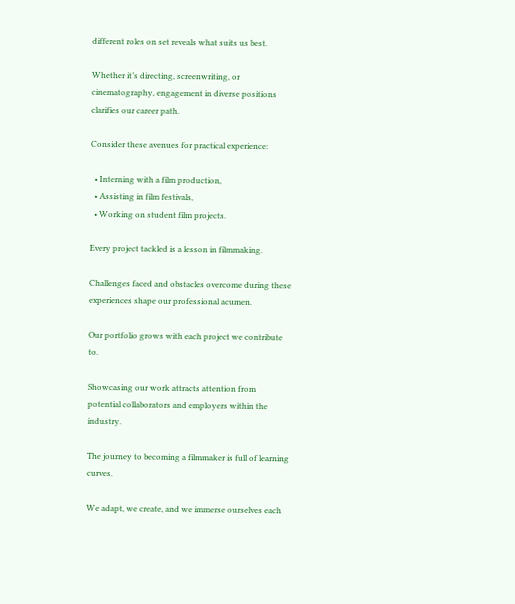different roles on set reveals what suits us best.

Whether it’s directing, screenwriting, or cinematography, engagement in diverse positions clarifies our career path.

Consider these avenues for practical experience:

  • Interning with a film production,
  • Assisting in film festivals,
  • Working on student film projects.

Every project tackled is a lesson in filmmaking.

Challenges faced and obstacles overcome during these experiences shape our professional acumen.

Our portfolio grows with each project we contribute to.

Showcasing our work attracts attention from potential collaborators and employers within the industry.

The journey to becoming a filmmaker is full of learning curves.

We adapt, we create, and we immerse ourselves each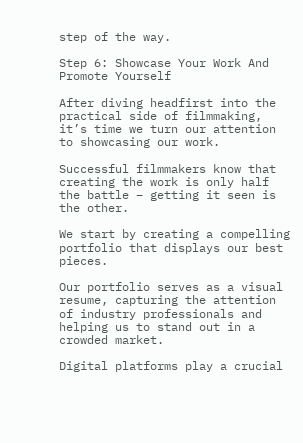step of the way.

Step 6: Showcase Your Work And Promote Yourself

After diving headfirst into the practical side of filmmaking, it’s time we turn our attention to showcasing our work.

Successful filmmakers know that creating the work is only half the battle – getting it seen is the other.

We start by creating a compelling portfolio that displays our best pieces.

Our portfolio serves as a visual resume, capturing the attention of industry professionals and helping us to stand out in a crowded market.

Digital platforms play a crucial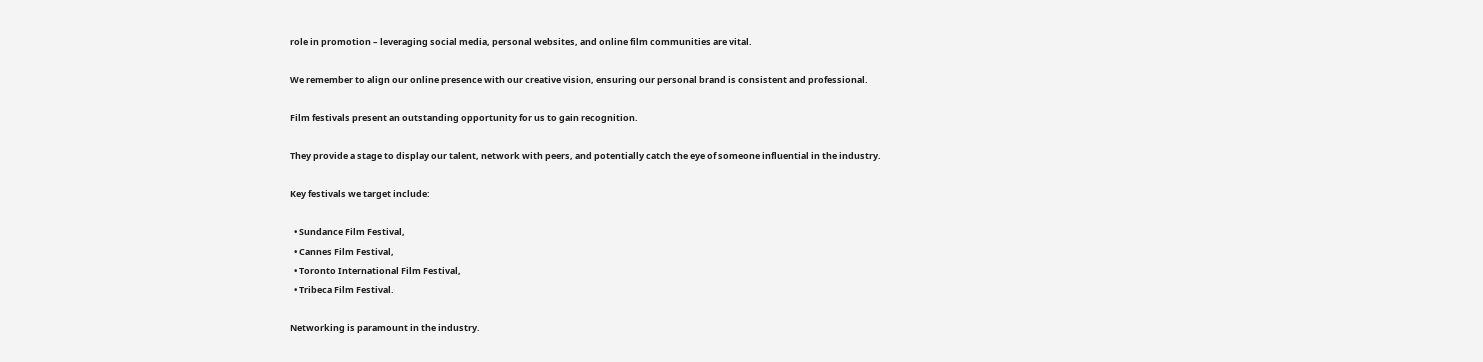role in promotion – leveraging social media, personal websites, and online film communities are vital.

We remember to align our online presence with our creative vision, ensuring our personal brand is consistent and professional.

Film festivals present an outstanding opportunity for us to gain recognition.

They provide a stage to display our talent, network with peers, and potentially catch the eye of someone influential in the industry.

Key festivals we target include:

  • Sundance Film Festival,
  • Cannes Film Festival,
  • Toronto International Film Festival,
  • Tribeca Film Festival.

Networking is paramount in the industry.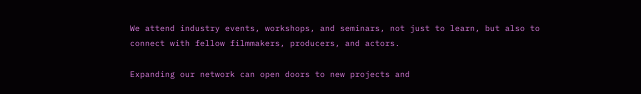We attend industry events, workshops, and seminars, not just to learn, but also to connect with fellow filmmakers, producers, and actors.

Expanding our network can open doors to new projects and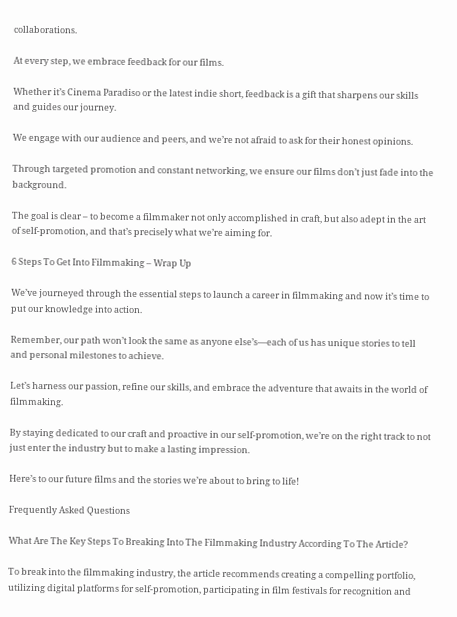collaborations.

At every step, we embrace feedback for our films.

Whether it’s Cinema Paradiso or the latest indie short, feedback is a gift that sharpens our skills and guides our journey.

We engage with our audience and peers, and we’re not afraid to ask for their honest opinions.

Through targeted promotion and constant networking, we ensure our films don’t just fade into the background.

The goal is clear – to become a filmmaker not only accomplished in craft, but also adept in the art of self-promotion, and that’s precisely what we’re aiming for.

6 Steps To Get Into Filmmaking – Wrap Up

We’ve journeyed through the essential steps to launch a career in filmmaking and now it’s time to put our knowledge into action.

Remember, our path won’t look the same as anyone else’s—each of us has unique stories to tell and personal milestones to achieve.

Let’s harness our passion, refine our skills, and embrace the adventure that awaits in the world of filmmaking.

By staying dedicated to our craft and proactive in our self-promotion, we’re on the right track to not just enter the industry but to make a lasting impression.

Here’s to our future films and the stories we’re about to bring to life!

Frequently Asked Questions

What Are The Key Steps To Breaking Into The Filmmaking Industry According To The Article?

To break into the filmmaking industry, the article recommends creating a compelling portfolio, utilizing digital platforms for self-promotion, participating in film festivals for recognition and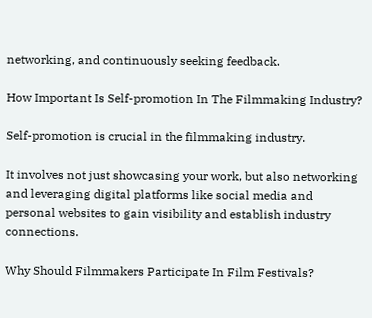networking, and continuously seeking feedback.

How Important Is Self-promotion In The Filmmaking Industry?

Self-promotion is crucial in the filmmaking industry.

It involves not just showcasing your work, but also networking and leveraging digital platforms like social media and personal websites to gain visibility and establish industry connections.

Why Should Filmmakers Participate In Film Festivals?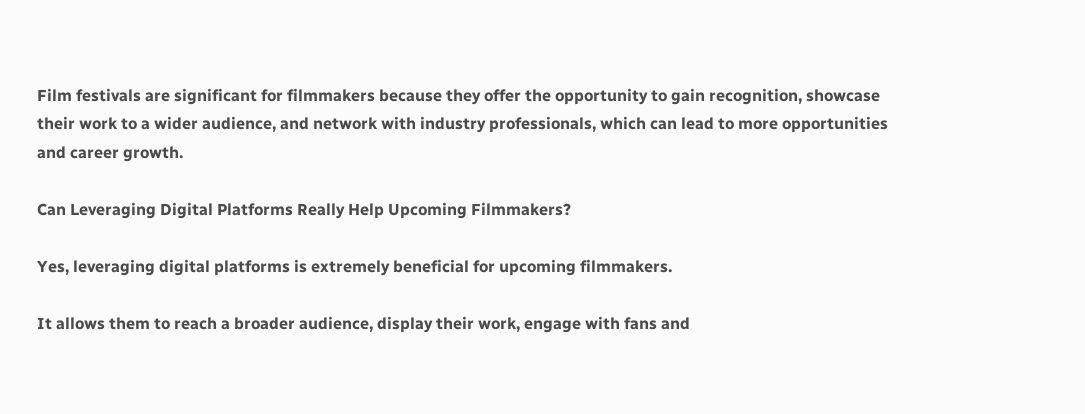Film festivals are significant for filmmakers because they offer the opportunity to gain recognition, showcase their work to a wider audience, and network with industry professionals, which can lead to more opportunities and career growth.

Can Leveraging Digital Platforms Really Help Upcoming Filmmakers?

Yes, leveraging digital platforms is extremely beneficial for upcoming filmmakers.

It allows them to reach a broader audience, display their work, engage with fans and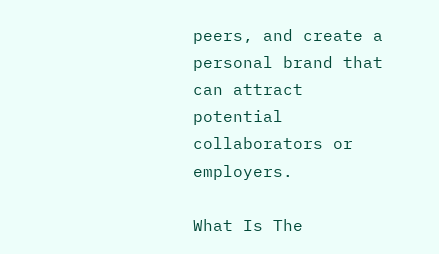peers, and create a personal brand that can attract potential collaborators or employers.

What Is The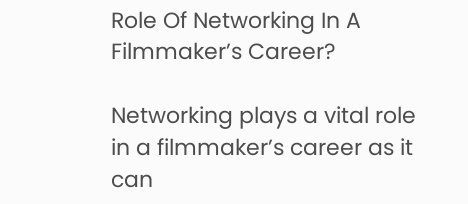Role Of Networking In A Filmmaker’s Career?

Networking plays a vital role in a filmmaker’s career as it can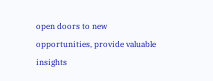open doors to new opportunities, provide valuable insights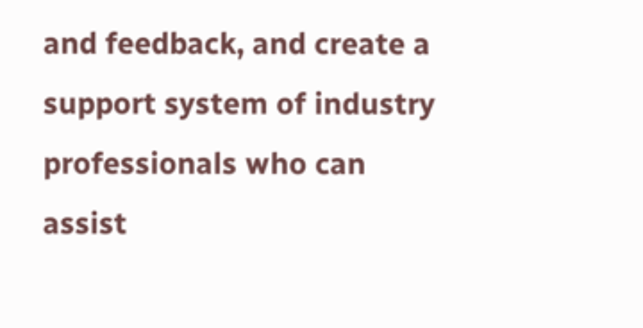and feedback, and create a support system of industry professionals who can assist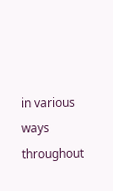in various ways throughout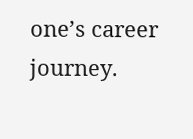one’s career journey.